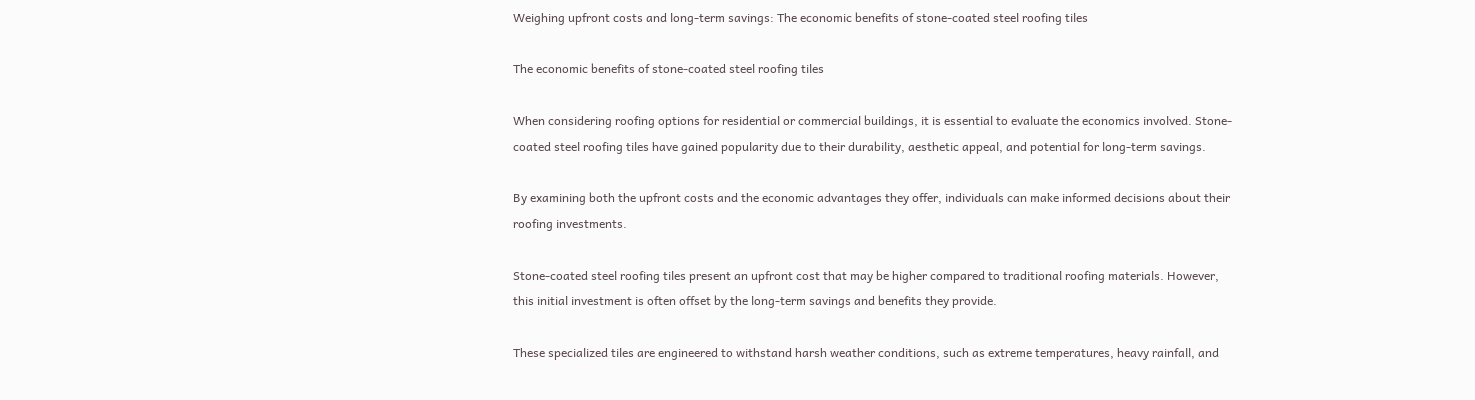Weighing upfront costs and long-term savings: The economic benefits of stone-coated steel roofing tiles

The economic benefits of stone-coated steel roofing tiles

When considering roofing options for residential or commercial buildings, it is essential to evaluate the economics involved. Stone-coated steel roofing tiles have gained popularity due to their durability, aesthetic appeal, and potential for long-term savings.

By examining both the upfront costs and the economic advantages they offer, individuals can make informed decisions about their roofing investments.

Stone-coated steel roofing tiles present an upfront cost that may be higher compared to traditional roofing materials. However, this initial investment is often offset by the long-term savings and benefits they provide.

These specialized tiles are engineered to withstand harsh weather conditions, such as extreme temperatures, heavy rainfall, and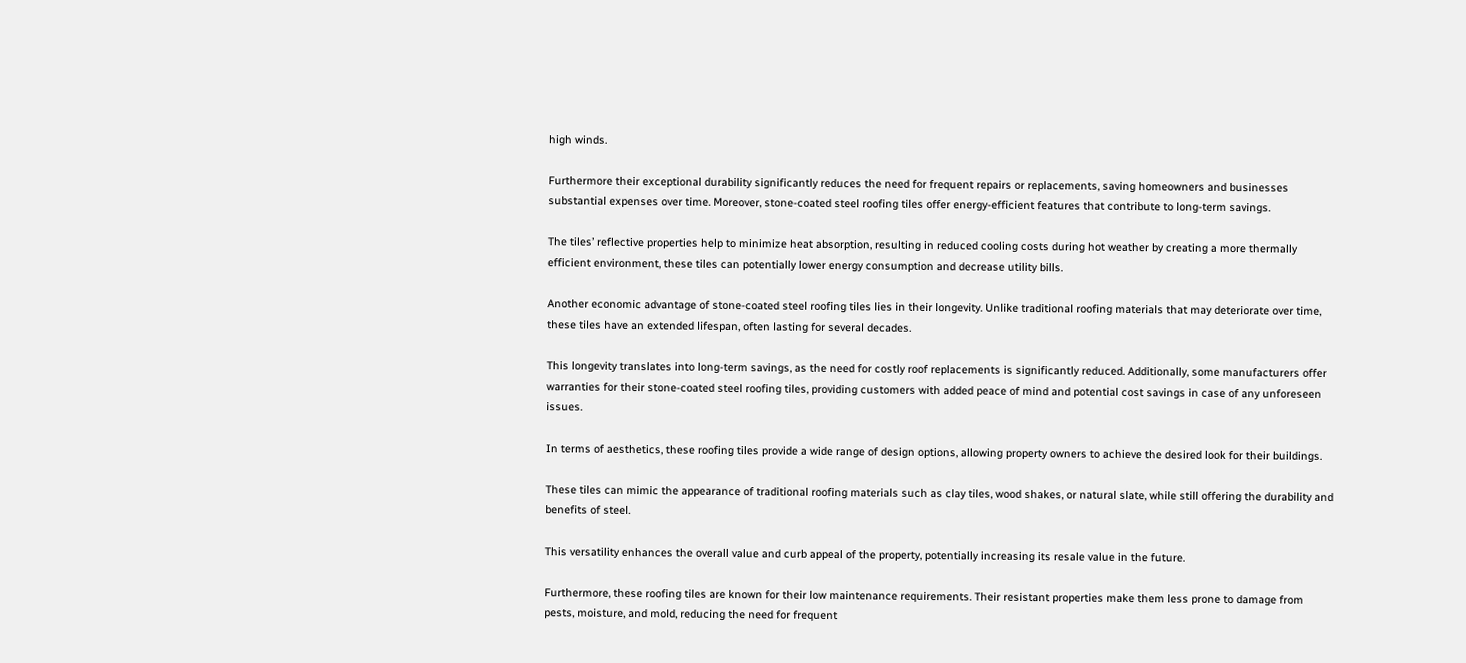high winds.

Furthermore their exceptional durability significantly reduces the need for frequent repairs or replacements, saving homeowners and businesses substantial expenses over time. Moreover, stone-coated steel roofing tiles offer energy-efficient features that contribute to long-term savings.

The tiles’ reflective properties help to minimize heat absorption, resulting in reduced cooling costs during hot weather by creating a more thermally efficient environment, these tiles can potentially lower energy consumption and decrease utility bills.

Another economic advantage of stone-coated steel roofing tiles lies in their longevity. Unlike traditional roofing materials that may deteriorate over time, these tiles have an extended lifespan, often lasting for several decades.

This longevity translates into long-term savings, as the need for costly roof replacements is significantly reduced. Additionally, some manufacturers offer warranties for their stone-coated steel roofing tiles, providing customers with added peace of mind and potential cost savings in case of any unforeseen issues.

In terms of aesthetics, these roofing tiles provide a wide range of design options, allowing property owners to achieve the desired look for their buildings.

These tiles can mimic the appearance of traditional roofing materials such as clay tiles, wood shakes, or natural slate, while still offering the durability and benefits of steel.

This versatility enhances the overall value and curb appeal of the property, potentially increasing its resale value in the future.

Furthermore, these roofing tiles are known for their low maintenance requirements. Their resistant properties make them less prone to damage from pests, moisture, and mold, reducing the need for frequent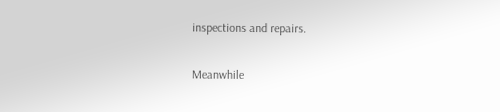inspections and repairs.

Meanwhile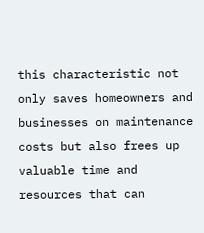this characteristic not only saves homeowners and businesses on maintenance costs but also frees up valuable time and resources that can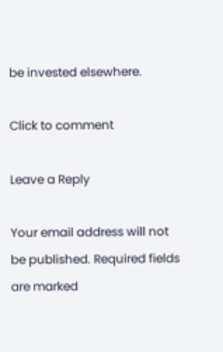be invested elsewhere.

Click to comment

Leave a Reply

Your email address will not be published. Required fields are marked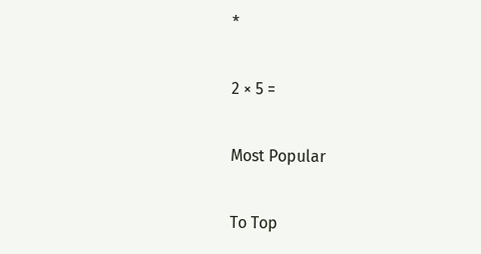*

2 × 5 =

Most Popular

To Top